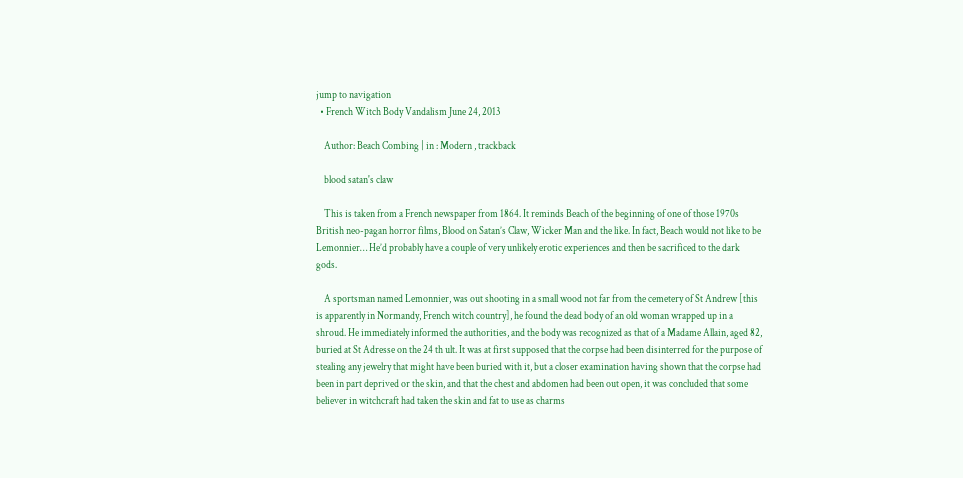jump to navigation
  • French Witch Body Vandalism June 24, 2013

    Author: Beach Combing | in : Modern , trackback

    blood satan's claw

    This is taken from a French newspaper from 1864. It reminds Beach of the beginning of one of those 1970s British neo-pagan horror films, Blood on Satan’s Claw, Wicker Man and the like. In fact, Beach would not like to be Lemonnier… He’d probably have a couple of very unlikely erotic experiences and then be sacrificed to the dark gods.

    A sportsman named Lemonnier, was out shooting in a small wood not far from the cemetery of St Andrew [this is apparently in Normandy, French witch country], he found the dead body of an old woman wrapped up in a shroud. He immediately informed the authorities, and the body was recognized as that of a Madame Allain, aged 82, buried at St Adresse on the 24 th ult. It was at first supposed that the corpse had been disinterred for the purpose of stealing any jewelry that might have been buried with it, but a closer examination having shown that the corpse had been in part deprived or the skin, and that the chest and abdomen had been out open, it was concluded that some believer in witchcraft had taken the skin and fat to use as charms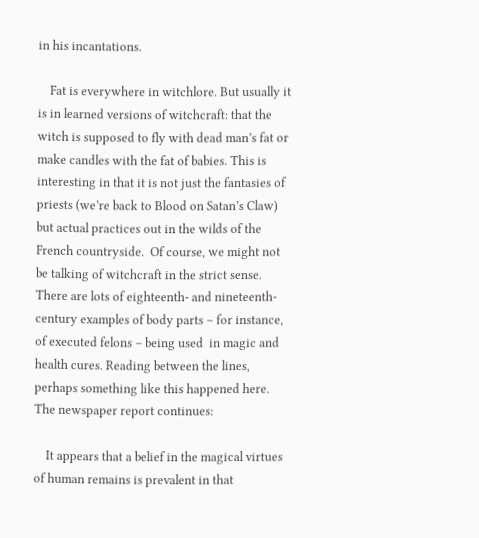in his incantations.

    Fat is everywhere in witchlore. But usually it is in learned versions of witchcraft: that the witch is supposed to fly with dead man’s fat or make candles with the fat of babies. This is interesting in that it is not just the fantasies of priests (we’re back to Blood on Satan’s Claw) but actual practices out in the wilds of the French countryside.  Of course, we might not be talking of witchcraft in the strict sense. There are lots of eighteenth- and nineteenth-century examples of body parts – for instance, of executed felons – being used  in magic and health cures. Reading between the lines, perhaps something like this happened here. The newspaper report continues:

    It appears that a belief in the magical virtues of human remains is prevalent in that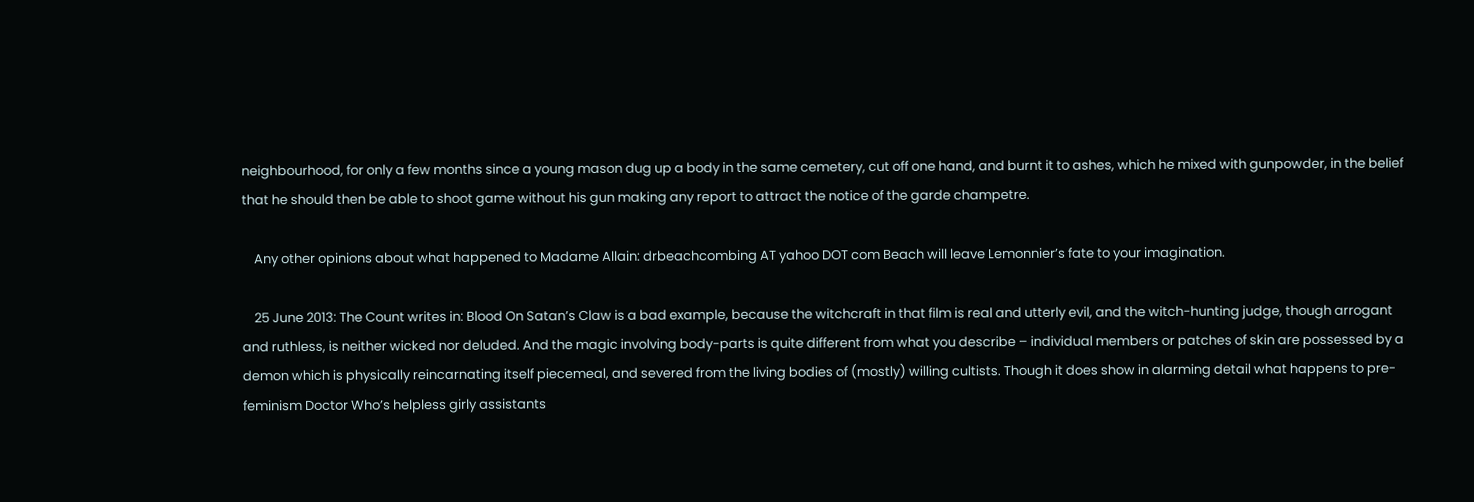neighbourhood, for only a few months since a young mason dug up a body in the same cemetery, cut off one hand, and burnt it to ashes, which he mixed with gunpowder, in the belief that he should then be able to shoot game without his gun making any report to attract the notice of the garde champetre.

    Any other opinions about what happened to Madame Allain: drbeachcombing AT yahoo DOT com Beach will leave Lemonnier’s fate to your imagination.

    25 June 2013: The Count writes in: Blood On Satan’s Claw is a bad example, because the witchcraft in that film is real and utterly evil, and the witch-hunting judge, though arrogant and ruthless, is neither wicked nor deluded. And the magic involving body-parts is quite different from what you describe – individual members or patches of skin are possessed by a demon which is physically reincarnating itself piecemeal, and severed from the living bodies of (mostly) willing cultists. Though it does show in alarming detail what happens to pre-feminism Doctor Who’s helpless girly assistants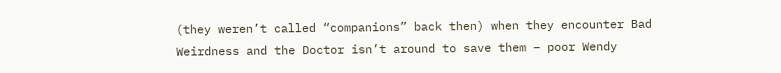(they weren’t called “companions” back then) when they encounter Bad Weirdness and the Doctor isn’t around to save them – poor Wendy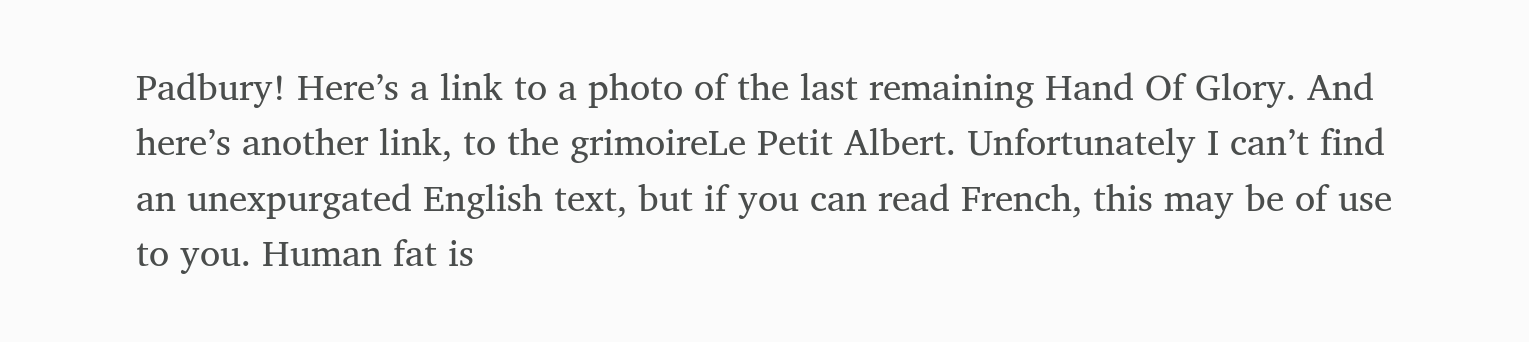Padbury! Here’s a link to a photo of the last remaining Hand Of Glory. And here’s another link, to the grimoireLe Petit Albert. Unfortunately I can’t find an unexpurgated English text, but if you can read French, this may be of use to you. Human fat is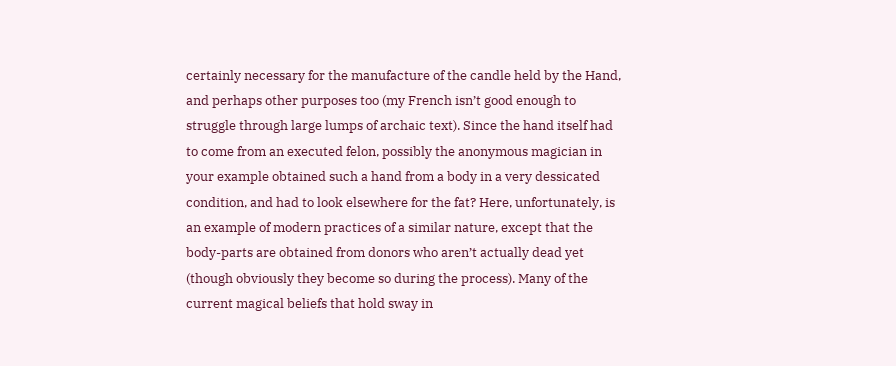certainly necessary for the manufacture of the candle held by the Hand, and perhaps other purposes too (my French isn’t good enough to struggle through large lumps of archaic text). Since the hand itself had to come from an executed felon, possibly the anonymous magician in your example obtained such a hand from a body in a very dessicated condition, and had to look elsewhere for the fat? Here, unfortunately, is an example of modern practices of a similar nature, except that the body-parts are obtained from donors who aren’t actually dead yet (though obviously they become so during the process). Many of the current magical beliefs that hold sway in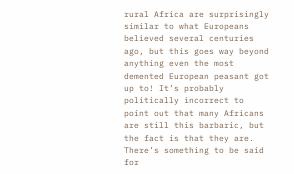rural Africa are surprisingly similar to what Europeans believed several centuries ago, but this goes way beyond anything even the most demented European peasant got up to! It’s probably politically incorrect to point out that many Africans are still this barbaric, but the fact is that they are. There’s something to be said for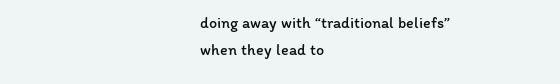doing away with “traditional beliefs” when they lead to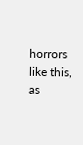horrors like this, as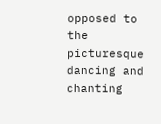opposed to the picturesque dancing and chanting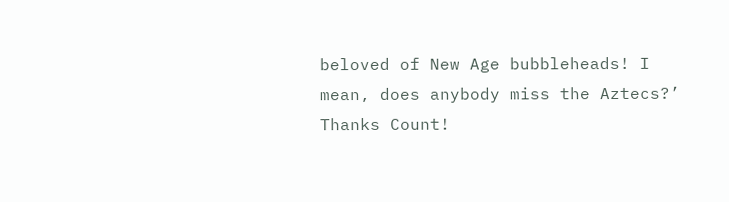beloved of New Age bubbleheads! I mean, does anybody miss the Aztecs?’ Thanks Count!